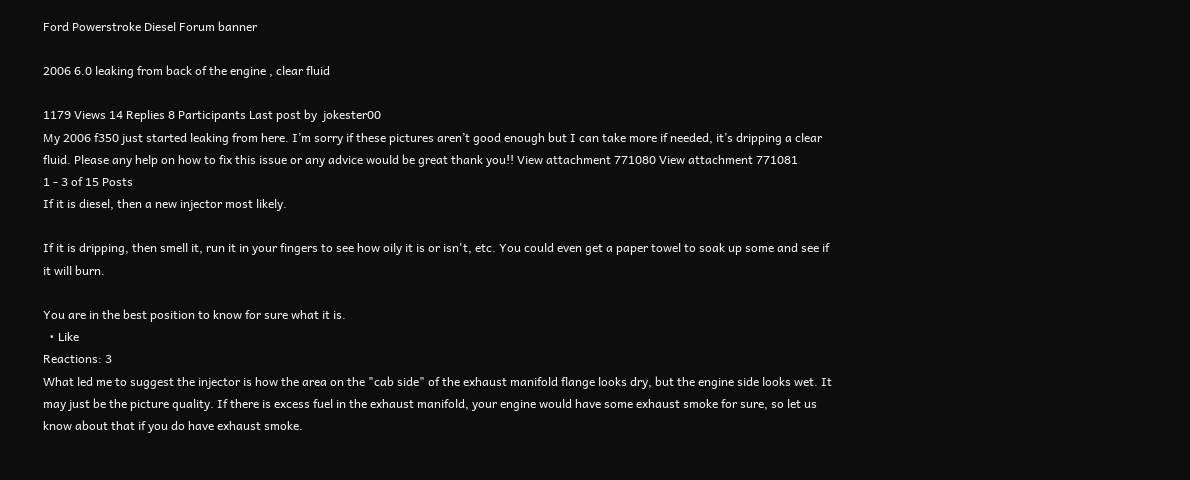Ford Powerstroke Diesel Forum banner

2006 6.0 leaking from back of the engine , clear fluid

1179 Views 14 Replies 8 Participants Last post by  jokester00
My 2006 f350 just started leaking from here. I’m sorry if these pictures aren’t good enough but I can take more if needed, it’s dripping a clear fluid. Please any help on how to fix this issue or any advice would be great thank you!! View attachment 771080 View attachment 771081
1 - 3 of 15 Posts
If it is diesel, then a new injector most likely.

If it is dripping, then smell it, run it in your fingers to see how oily it is or isn't, etc. You could even get a paper towel to soak up some and see if it will burn.

You are in the best position to know for sure what it is.
  • Like
Reactions: 3
What led me to suggest the injector is how the area on the "cab side" of the exhaust manifold flange looks dry, but the engine side looks wet. It may just be the picture quality. If there is excess fuel in the exhaust manifold, your engine would have some exhaust smoke for sure, so let us know about that if you do have exhaust smoke.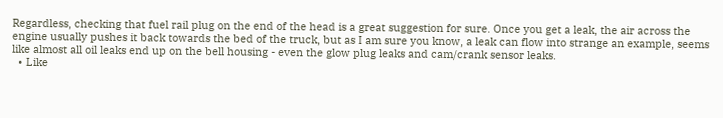Regardless, checking that fuel rail plug on the end of the head is a great suggestion for sure. Once you get a leak, the air across the engine usually pushes it back towards the bed of the truck, but as I am sure you know, a leak can flow into strange an example, seems like almost all oil leaks end up on the bell housing - even the glow plug leaks and cam/crank sensor leaks.
  • Like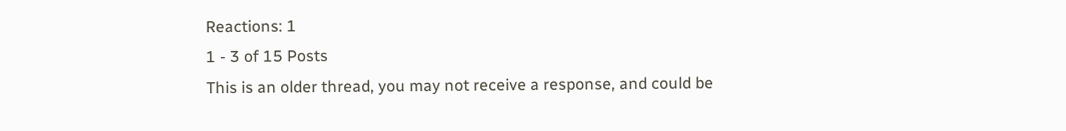Reactions: 1
1 - 3 of 15 Posts
This is an older thread, you may not receive a response, and could be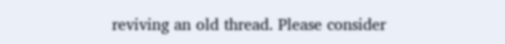reviving an old thread. Please consider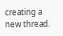creating a new thread.